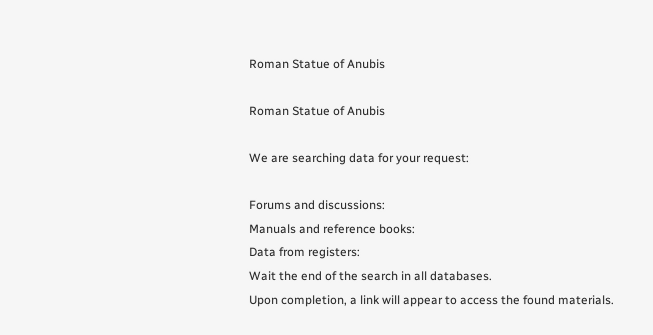Roman Statue of Anubis

Roman Statue of Anubis

We are searching data for your request:

Forums and discussions:
Manuals and reference books:
Data from registers:
Wait the end of the search in all databases.
Upon completion, a link will appear to access the found materials.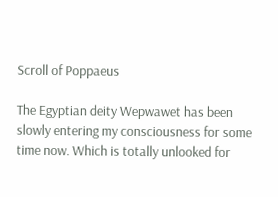Scroll of Poppaeus

The Egyptian deity Wepwawet has been slowly entering my consciousness for some time now. Which is totally unlooked for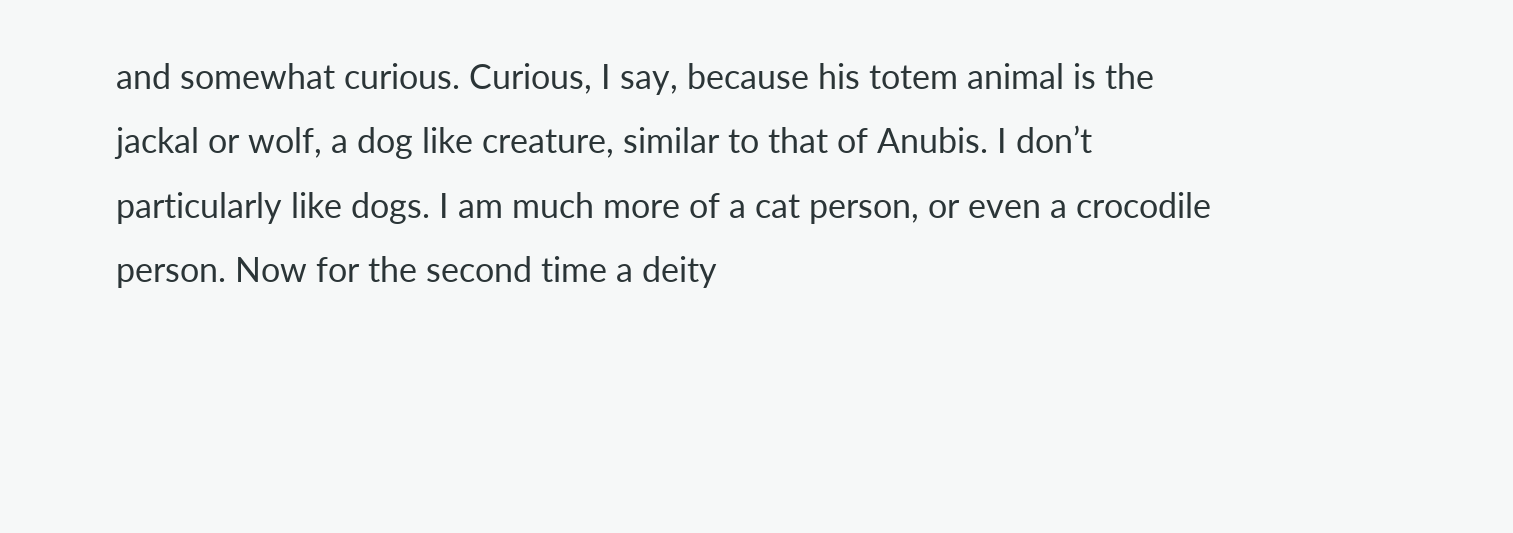and somewhat curious. Curious, I say, because his totem animal is the jackal or wolf, a dog like creature, similar to that of Anubis. I don’t particularly like dogs. I am much more of a cat person, or even a crocodile person. Now for the second time a deity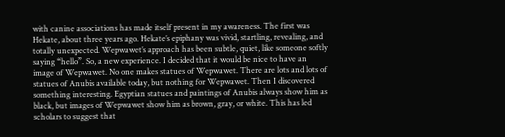with canine associations has made itself present in my awareness. The first was Hekate, about three years ago. Hekate’s epiphany was vivid, startling, revealing, and totally unexpected. Wepwawet’s approach has been subtle, quiet, like someone softly saying “hello”. So, a new experience. I decided that it would be nice to have an image of Wepwawet. No one makes statues of Wepwawet. There are lots and lots of statues of Anubis available today, but nothing for Wepwawet. Then I discovered something interesting. Egyptian statues and paintings of Anubis always show him as black, but images of Wepwawet show him as brown, gray, or white. This has led scholars to suggest that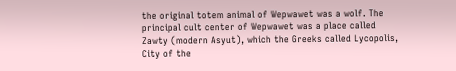the original totem animal of Wepwawet was a wolf. The principal cult center of Wepwawet was a place called Zawty (modern Asyut), which the Greeks called Lycopolis, City of the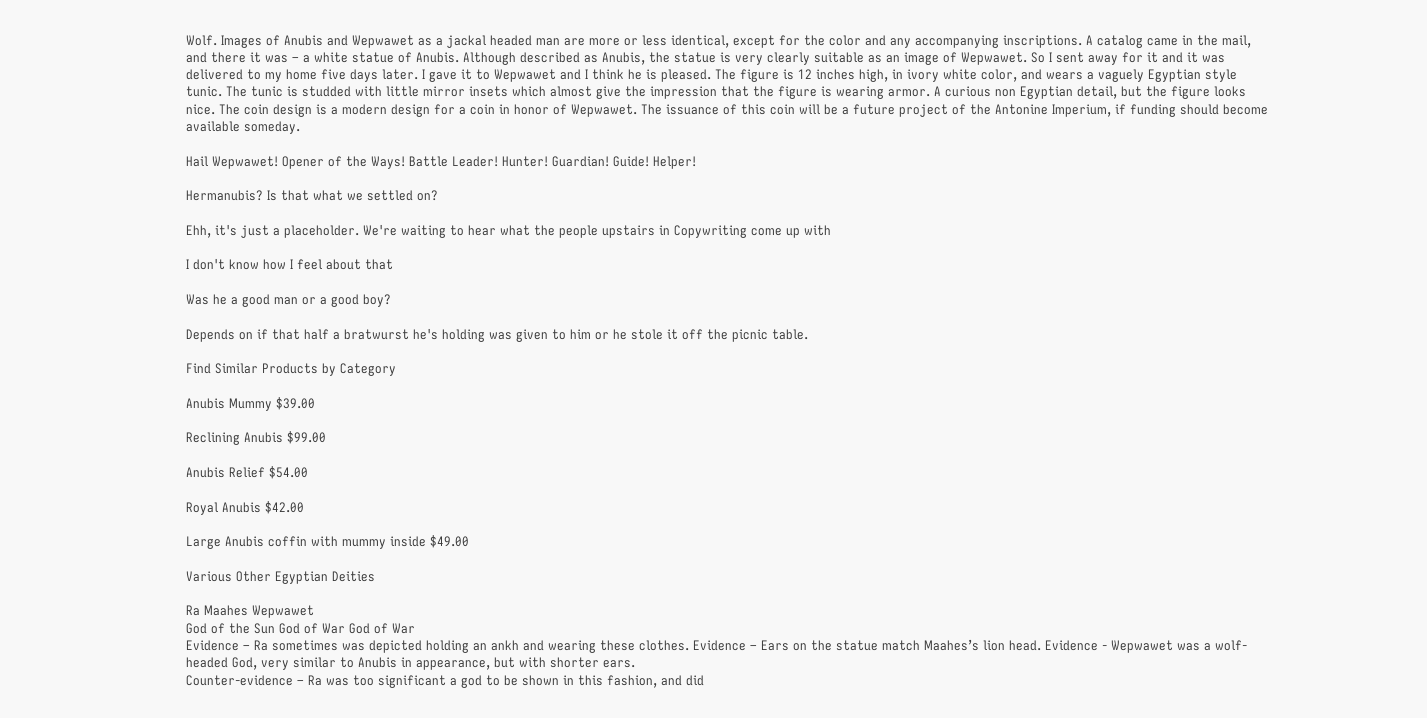Wolf. Images of Anubis and Wepwawet as a jackal headed man are more or less identical, except for the color and any accompanying inscriptions. A catalog came in the mail, and there it was – a white statue of Anubis. Although described as Anubis, the statue is very clearly suitable as an image of Wepwawet. So I sent away for it and it was delivered to my home five days later. I gave it to Wepwawet and I think he is pleased. The figure is 12 inches high, in ivory white color, and wears a vaguely Egyptian style tunic. The tunic is studded with little mirror insets which almost give the impression that the figure is wearing armor. A curious non Egyptian detail, but the figure looks nice. The coin design is a modern design for a coin in honor of Wepwawet. The issuance of this coin will be a future project of the Antonine Imperium, if funding should become available someday.

Hail Wepwawet! Opener of the Ways! Battle Leader! Hunter! Guardian! Guide! Helper!

Hermanubis? Is that what we settled on?

Ehh, it's just a placeholder. We're waiting to hear what the people upstairs in Copywriting come up with

I don't know how I feel about that

Was he a good man or a good boy?

Depends on if that half a bratwurst he's holding was given to him or he stole it off the picnic table.

Find Similar Products by Category

Anubis Mummy $39.00

Reclining Anubis $99.00

Anubis Relief $54.00

Royal Anubis $42.00

Large Anubis coffin with mummy inside $49.00

Various Other Egyptian Deities

Ra Maahes Wepwawet
God of the Sun God of War God of War
Evidence – Ra sometimes was depicted holding an ankh and wearing these clothes. Evidence – Ears on the statue match Maahes’s lion head. Evidence - Wepwawet was a wolf-headed God, very similar to Anubis in appearance, but with shorter ears.
Counter-evidence – Ra was too significant a god to be shown in this fashion, and did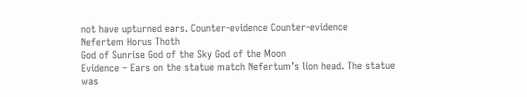not have upturned ears. Counter-evidence Counter-evidence
Nefertem Horus Thoth
God of Sunrise God of the Sky God of the Moon
Evidence – Ears on the statue match Nefertum’s lion head. The statue was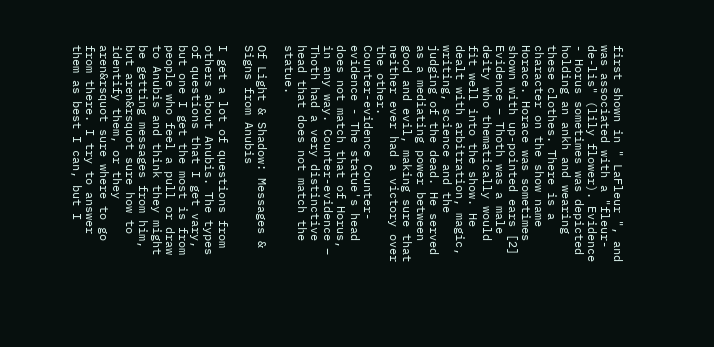first shown in " LaFleur ", and was associated with a "fleur-de-lis" (lily flower). Evidence - Horus sometimes was depicted holding an ankh and wearing these clothes. There is a character on the show name Horace. Horace was sometimes shown with up-pointed ears [2] Evidence – Thoth was a male deity who thematically would fit well into the show. He dealt with arbitration, magic, writing, science and the judging of the dead. He served as a mediating power between good and evil, making sure that neither ever had a victory over the other.
Counter-evidence Counter-evidence - The statue's head does not match that of Horus, in any way. Counter-evidence – Thoth had a very distinctive head that does not match the statue.

Of Light & Shadow: Messages & Signs from Anubis

I get a lot of questions from others about Anubis. The types of questions that I get vary, but one I get the most is from people who feel a pull or draw to Anubis and think they might be getting messages from him, but aren&rsquot sure how to identify them, or they aren&rsquot sure where to go from there. I try to answer them as best I can, but I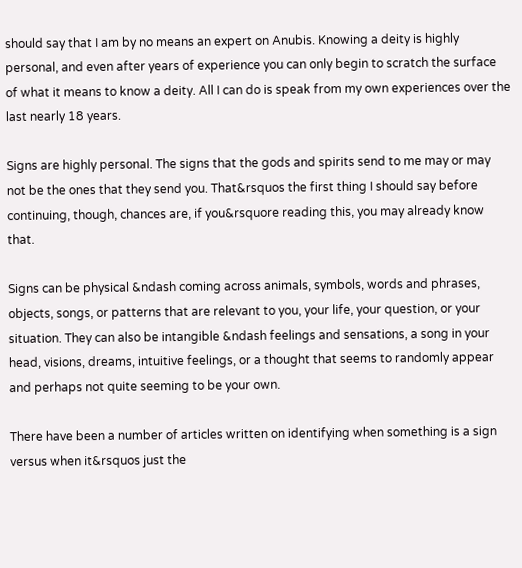should say that I am by no means an expert on Anubis. Knowing a deity is highly personal, and even after years of experience you can only begin to scratch the surface of what it means to know a deity. All I can do is speak from my own experiences over the last nearly 18 years.

Signs are highly personal. The signs that the gods and spirits send to me may or may not be the ones that they send you. That&rsquos the first thing I should say before continuing, though, chances are, if you&rsquore reading this, you may already know that.

Signs can be physical &ndash coming across animals, symbols, words and phrases, objects, songs, or patterns that are relevant to you, your life, your question, or your situation. They can also be intangible &ndash feelings and sensations, a song in your head, visions, dreams, intuitive feelings, or a thought that seems to randomly appear and perhaps not quite seeming to be your own.

There have been a number of articles written on identifying when something is a sign versus when it&rsquos just the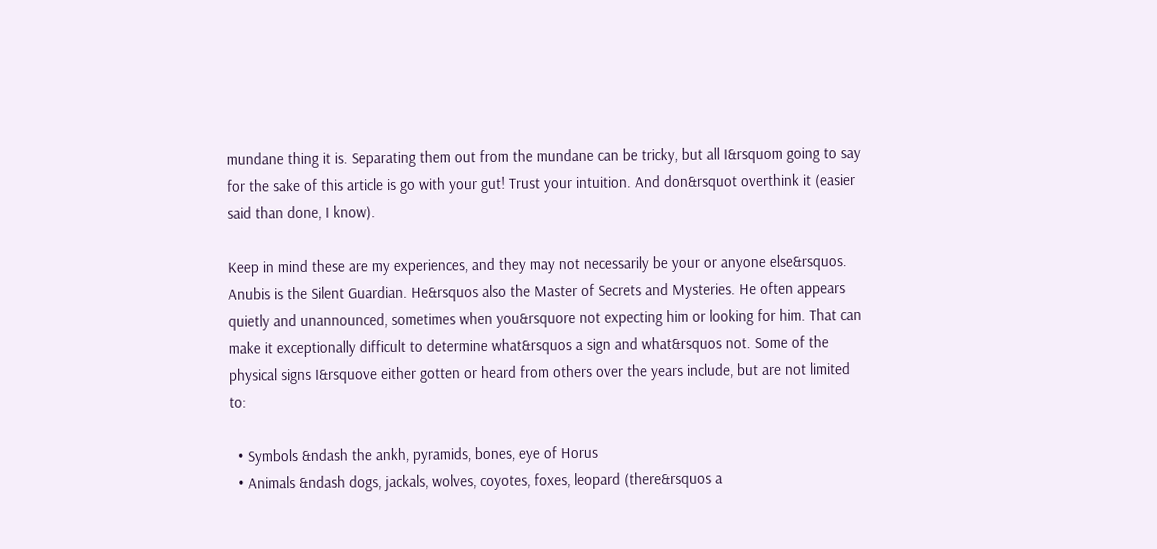mundane thing it is. Separating them out from the mundane can be tricky, but all I&rsquom going to say for the sake of this article is go with your gut! Trust your intuition. And don&rsquot overthink it (easier said than done, I know).

Keep in mind these are my experiences, and they may not necessarily be your or anyone else&rsquos. Anubis is the Silent Guardian. He&rsquos also the Master of Secrets and Mysteries. He often appears quietly and unannounced, sometimes when you&rsquore not expecting him or looking for him. That can make it exceptionally difficult to determine what&rsquos a sign and what&rsquos not. Some of the physical signs I&rsquove either gotten or heard from others over the years include, but are not limited to:

  • Symbols &ndash the ankh, pyramids, bones, eye of Horus
  • Animals &ndash dogs, jackals, wolves, coyotes, foxes, leopard (there&rsquos a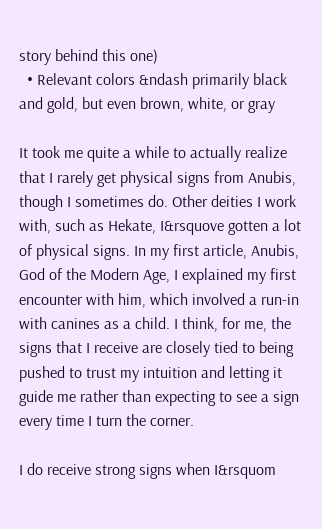story behind this one)
  • Relevant colors &ndash primarily black and gold, but even brown, white, or gray

It took me quite a while to actually realize that I rarely get physical signs from Anubis, though I sometimes do. Other deities I work with, such as Hekate, I&rsquove gotten a lot of physical signs. In my first article, Anubis, God of the Modern Age, I explained my first encounter with him, which involved a run-in with canines as a child. I think, for me, the signs that I receive are closely tied to being pushed to trust my intuition and letting it guide me rather than expecting to see a sign every time I turn the corner.

I do receive strong signs when I&rsquom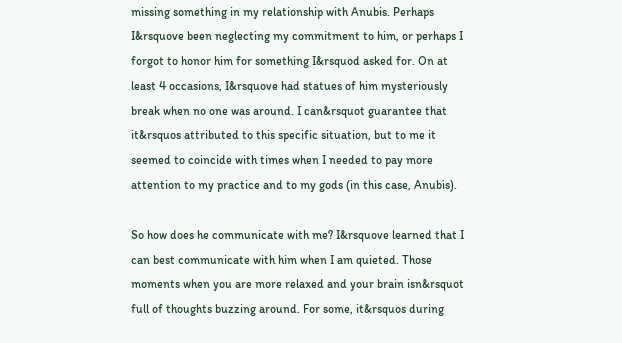missing something in my relationship with Anubis. Perhaps I&rsquove been neglecting my commitment to him, or perhaps I forgot to honor him for something I&rsquod asked for. On at least 4 occasions, I&rsquove had statues of him mysteriously break when no one was around. I can&rsquot guarantee that it&rsquos attributed to this specific situation, but to me it seemed to coincide with times when I needed to pay more attention to my practice and to my gods (in this case, Anubis).

So how does he communicate with me? I&rsquove learned that I can best communicate with him when I am quieted. Those moments when you are more relaxed and your brain isn&rsquot full of thoughts buzzing around. For some, it&rsquos during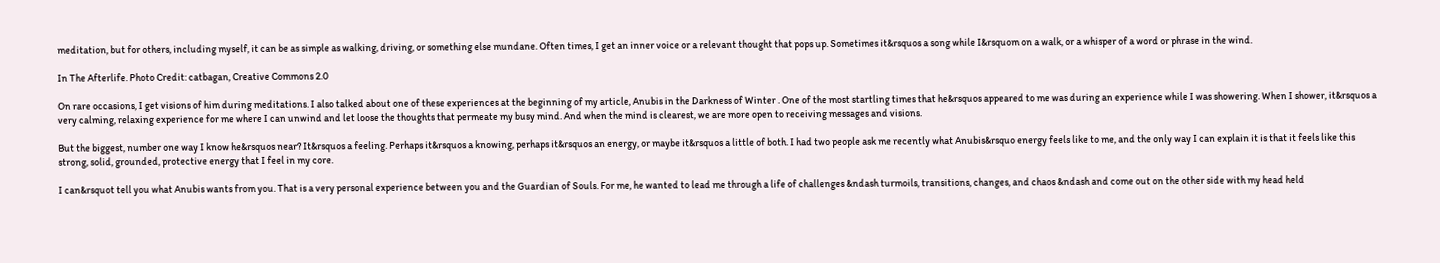meditation, but for others, including myself, it can be as simple as walking, driving, or something else mundane. Often times, I get an inner voice or a relevant thought that pops up. Sometimes it&rsquos a song while I&rsquom on a walk, or a whisper of a word or phrase in the wind.

In The Afterlife. Photo Credit: catbagan, Creative Commons 2.0

On rare occasions, I get visions of him during meditations. I also talked about one of these experiences at the beginning of my article, Anubis in the Darkness of Winter . One of the most startling times that he&rsquos appeared to me was during an experience while I was showering. When I shower, it&rsquos a very calming, relaxing experience for me where I can unwind and let loose the thoughts that permeate my busy mind. And when the mind is clearest, we are more open to receiving messages and visions.

But the biggest, number one way I know he&rsquos near? It&rsquos a feeling. Perhaps it&rsquos a knowing, perhaps it&rsquos an energy, or maybe it&rsquos a little of both. I had two people ask me recently what Anubis&rsquo energy feels like to me, and the only way I can explain it is that it feels like this strong, solid, grounded, protective energy that I feel in my core.

I can&rsquot tell you what Anubis wants from you. That is a very personal experience between you and the Guardian of Souls. For me, he wanted to lead me through a life of challenges &ndash turmoils, transitions, changes, and chaos &ndash and come out on the other side with my head held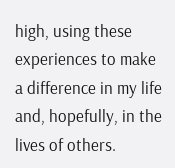high, using these experiences to make a difference in my life and, hopefully, in the lives of others.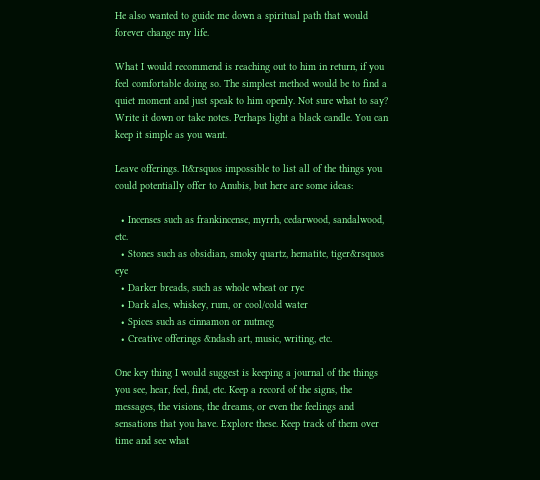He also wanted to guide me down a spiritual path that would forever change my life.

What I would recommend is reaching out to him in return, if you feel comfortable doing so. The simplest method would be to find a quiet moment and just speak to him openly. Not sure what to say? Write it down or take notes. Perhaps light a black candle. You can keep it simple as you want.

Leave offerings. It&rsquos impossible to list all of the things you could potentially offer to Anubis, but here are some ideas:

  • Incenses such as frankincense, myrrh, cedarwood, sandalwood, etc.
  • Stones such as obsidian, smoky quartz, hematite, tiger&rsquos eye
  • Darker breads, such as whole wheat or rye
  • Dark ales, whiskey, rum, or cool/cold water
  • Spices such as cinnamon or nutmeg
  • Creative offerings &ndash art, music, writing, etc.

One key thing I would suggest is keeping a journal of the things you see, hear, feel, find, etc. Keep a record of the signs, the messages, the visions, the dreams, or even the feelings and sensations that you have. Explore these. Keep track of them over time and see what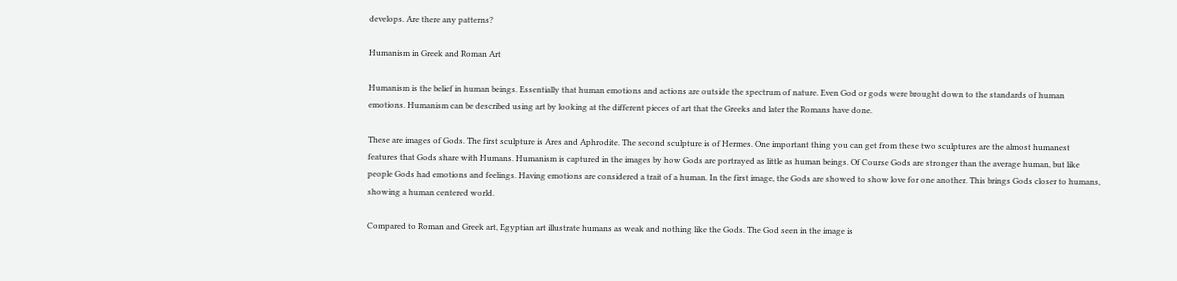develops. Are there any patterns?

Humanism in Greek and Roman Art

Humanism is the belief in human beings. Essentially that human emotions and actions are outside the spectrum of nature. Even God or gods were brought down to the standards of human emotions. Humanism can be described using art by looking at the different pieces of art that the Greeks and later the Romans have done.

These are images of Gods. The first sculpture is Ares and Aphrodite. The second sculpture is of Hermes. One important thing you can get from these two sculptures are the almost humanest features that Gods share with Humans. Humanism is captured in the images by how Gods are portrayed as little as human beings. Of Course Gods are stronger than the average human, but like people Gods had emotions and feelings. Having emotions are considered a trait of a human. In the first image, the Gods are showed to show love for one another. This brings Gods closer to humans, showing a human centered world.

Compared to Roman and Greek art, Egyptian art illustrate humans as weak and nothing like the Gods. The God seen in the image is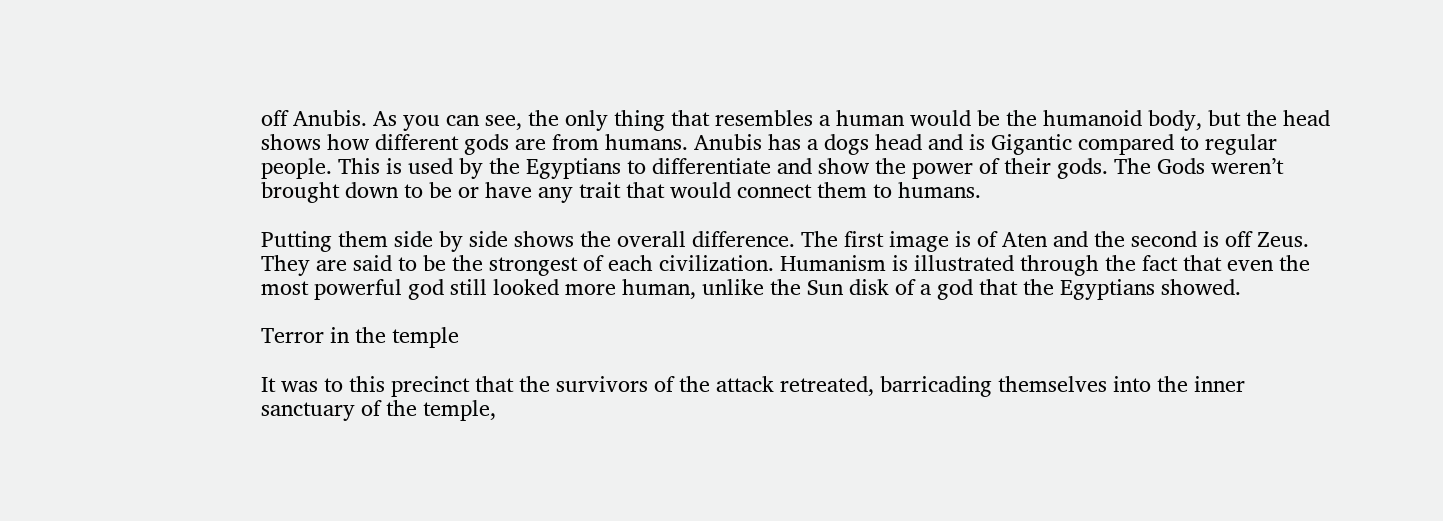off Anubis. As you can see, the only thing that resembles a human would be the humanoid body, but the head shows how different gods are from humans. Anubis has a dogs head and is Gigantic compared to regular people. This is used by the Egyptians to differentiate and show the power of their gods. The Gods weren’t brought down to be or have any trait that would connect them to humans.

Putting them side by side shows the overall difference. The first image is of Aten and the second is off Zeus. They are said to be the strongest of each civilization. Humanism is illustrated through the fact that even the most powerful god still looked more human, unlike the Sun disk of a god that the Egyptians showed.

Terror in the temple

It was to this precinct that the survivors of the attack retreated, barricading themselves into the inner sanctuary of the temple,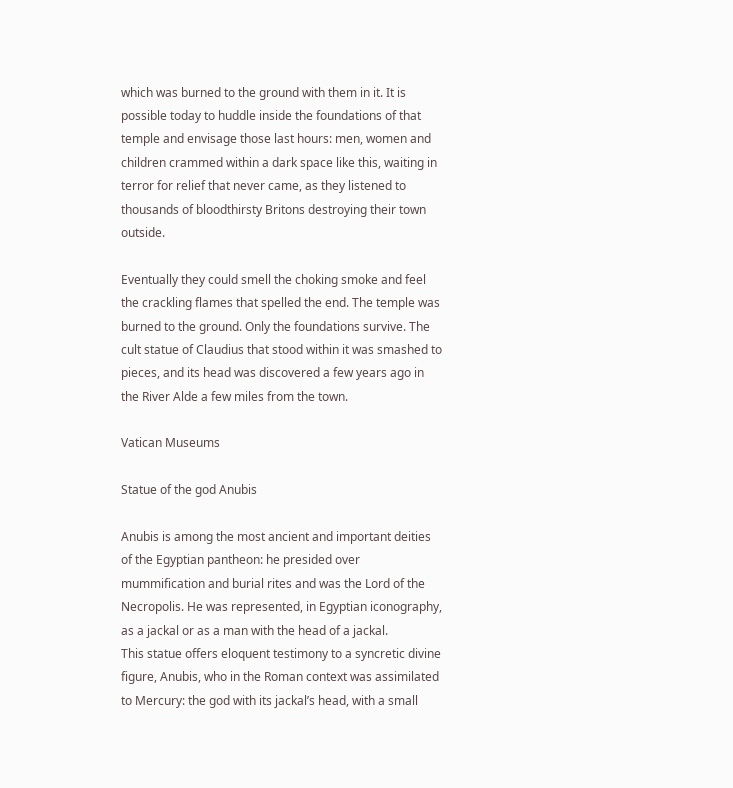which was burned to the ground with them in it. It is possible today to huddle inside the foundations of that temple and envisage those last hours: men, women and children crammed within a dark space like this, waiting in terror for relief that never came, as they listened to thousands of bloodthirsty Britons destroying their town outside.

Eventually they could smell the choking smoke and feel the crackling flames that spelled the end. The temple was burned to the ground. Only the foundations survive. The cult statue of Claudius that stood within it was smashed to pieces, and its head was discovered a few years ago in the River Alde a few miles from the town.

Vatican Museums

Statue of the god Anubis

Anubis is among the most ancient and important deities of the Egyptian pantheon: he presided over mummification and burial rites and was the Lord of the Necropolis. He was represented, in Egyptian iconography, as a jackal or as a man with the head of a jackal.
This statue offers eloquent testimony to a syncretic divine figure, Anubis, who in the Roman context was assimilated to Mercury: the god with its jackal’s head, with a small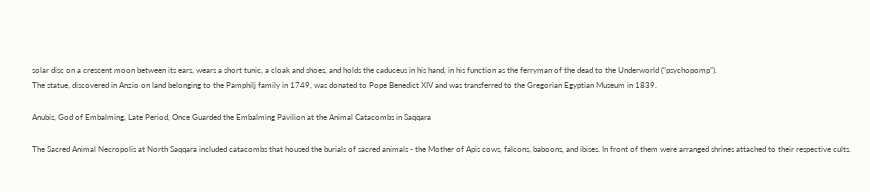solar disc on a crescent moon between its ears, wears a short tunic, a cloak and shoes, and holds the caduceus in his hand, in his function as the ferryman of the dead to the Underworld (“psychopomp”).
The statue, discovered in Anzio on land belonging to the Pamphilj family in 1749, was donated to Pope Benedict XIV and was transferred to the Gregorian Egyptian Museum in 1839.

Anubis, God of Embalming, Late Period, Once Guarded the Embalming Pavilion at the Animal Catacombs in Saqqara

The Sacred Animal Necropolis at North Saqqara included catacombs that housed the burials of sacred animals - the Mother of Apis cows, falcons, baboons, and ibises. In front of them were arranged shrines attached to their respective cults.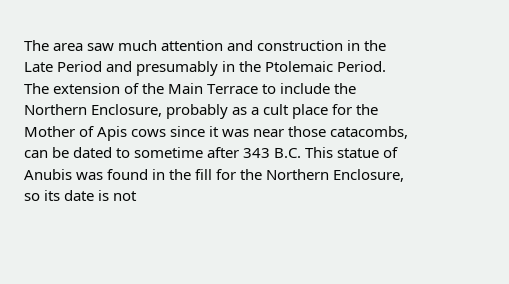The area saw much attention and construction in the Late Period and presumably in the Ptolemaic Period. The extension of the Main Terrace to include the Northern Enclosure, probably as a cult place for the Mother of Apis cows since it was near those catacombs, can be dated to sometime after 343 B.C. This statue of Anubis was found in the fill for the Northern Enclosure, so its date is not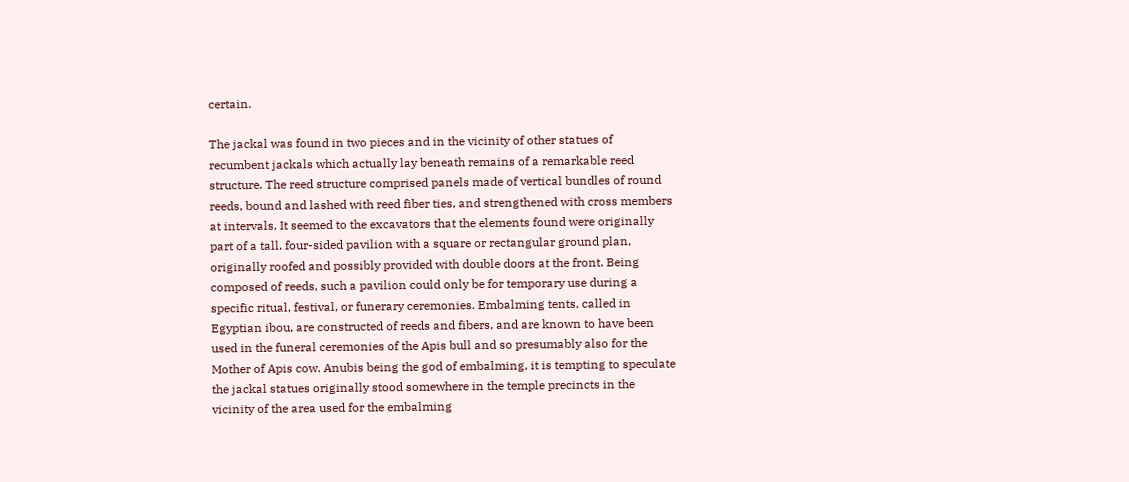certain.

The jackal was found in two pieces and in the vicinity of other statues of recumbent jackals which actually lay beneath remains of a remarkable reed structure. The reed structure comprised panels made of vertical bundles of round reeds, bound and lashed with reed fiber ties, and strengthened with cross members at intervals. It seemed to the excavators that the elements found were originally part of a tall. four-sided pavilion with a square or rectangular ground plan, originally roofed and possibly provided with double doors at the front. Being composed of reeds, such a pavilion could only be for temporary use during a specific ritual, festival, or funerary ceremonies. Embalming tents, called in Egyptian ibou, are constructed of reeds and fibers, and are known to have been used in the funeral ceremonies of the Apis bull and so presumably also for the Mother of Apis cow. Anubis being the god of embalming, it is tempting to speculate the jackal statues originally stood somewhere in the temple precincts in the vicinity of the area used for the embalming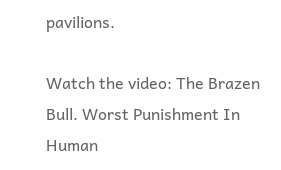pavilions.

Watch the video: The Brazen Bull. Worst Punishment In Human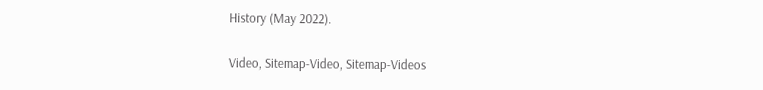History (May 2022).

Video, Sitemap-Video, Sitemap-Videos